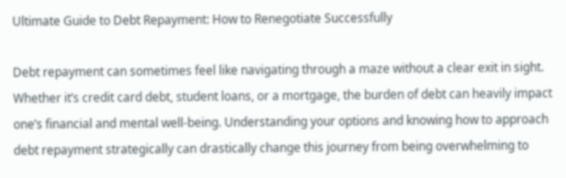Ultimate Guide to Debt Repayment: How to Renegotiate Successfully

Debt repayment can sometimes feel like navigating through a maze without a clear exit in sight. Whether it’s credit card debt, student loans, or a mortgage, the burden of debt can heavily impact one’s financial and mental well-being. Understanding your options and knowing how to approach debt repayment strategically can drastically change this journey from being overwhelming to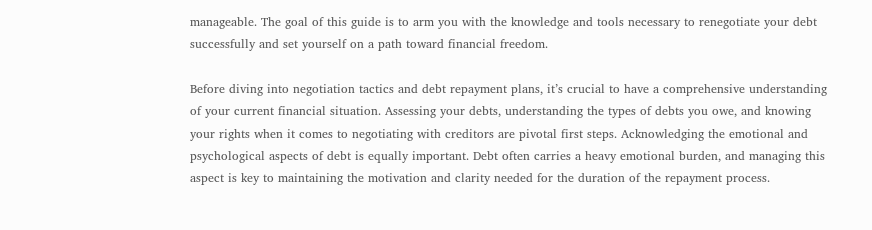manageable. The goal of this guide is to arm you with the knowledge and tools necessary to renegotiate your debt successfully and set yourself on a path toward financial freedom.

Before diving into negotiation tactics and debt repayment plans, it’s crucial to have a comprehensive understanding of your current financial situation. Assessing your debts, understanding the types of debts you owe, and knowing your rights when it comes to negotiating with creditors are pivotal first steps. Acknowledging the emotional and psychological aspects of debt is equally important. Debt often carries a heavy emotional burden, and managing this aspect is key to maintaining the motivation and clarity needed for the duration of the repayment process.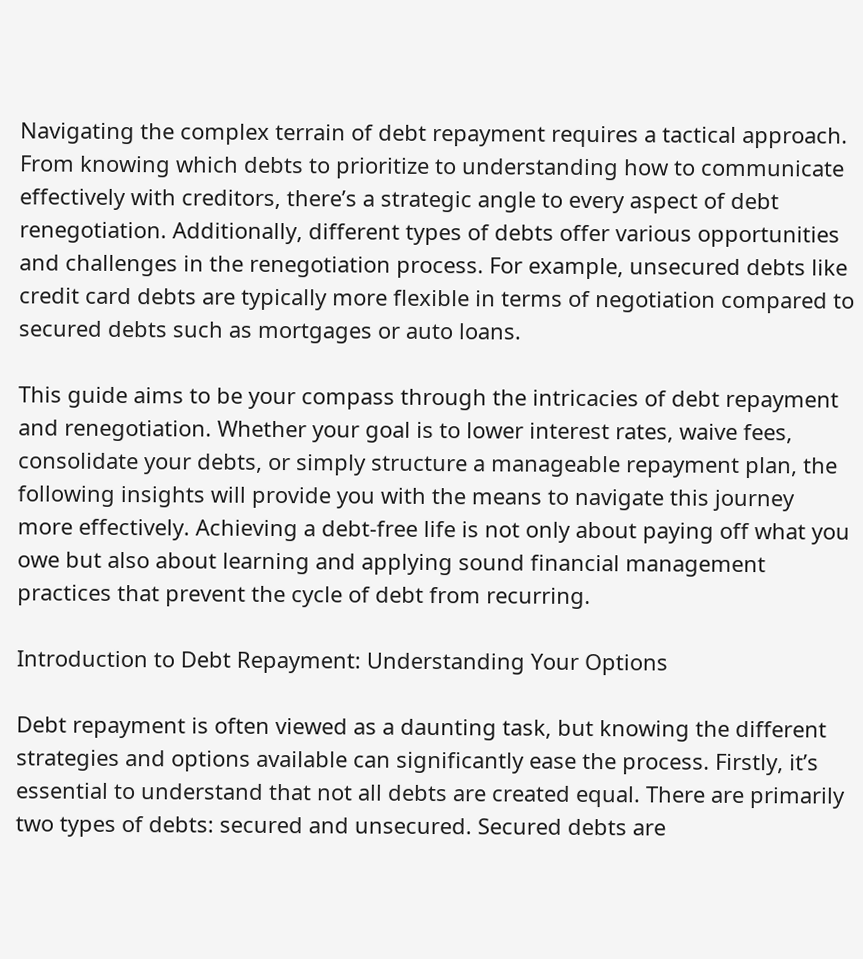Navigating the complex terrain of debt repayment requires a tactical approach. From knowing which debts to prioritize to understanding how to communicate effectively with creditors, there’s a strategic angle to every aspect of debt renegotiation. Additionally, different types of debts offer various opportunities and challenges in the renegotiation process. For example, unsecured debts like credit card debts are typically more flexible in terms of negotiation compared to secured debts such as mortgages or auto loans.

This guide aims to be your compass through the intricacies of debt repayment and renegotiation. Whether your goal is to lower interest rates, waive fees, consolidate your debts, or simply structure a manageable repayment plan, the following insights will provide you with the means to navigate this journey more effectively. Achieving a debt-free life is not only about paying off what you owe but also about learning and applying sound financial management practices that prevent the cycle of debt from recurring.

Introduction to Debt Repayment: Understanding Your Options

Debt repayment is often viewed as a daunting task, but knowing the different strategies and options available can significantly ease the process. Firstly, it’s essential to understand that not all debts are created equal. There are primarily two types of debts: secured and unsecured. Secured debts are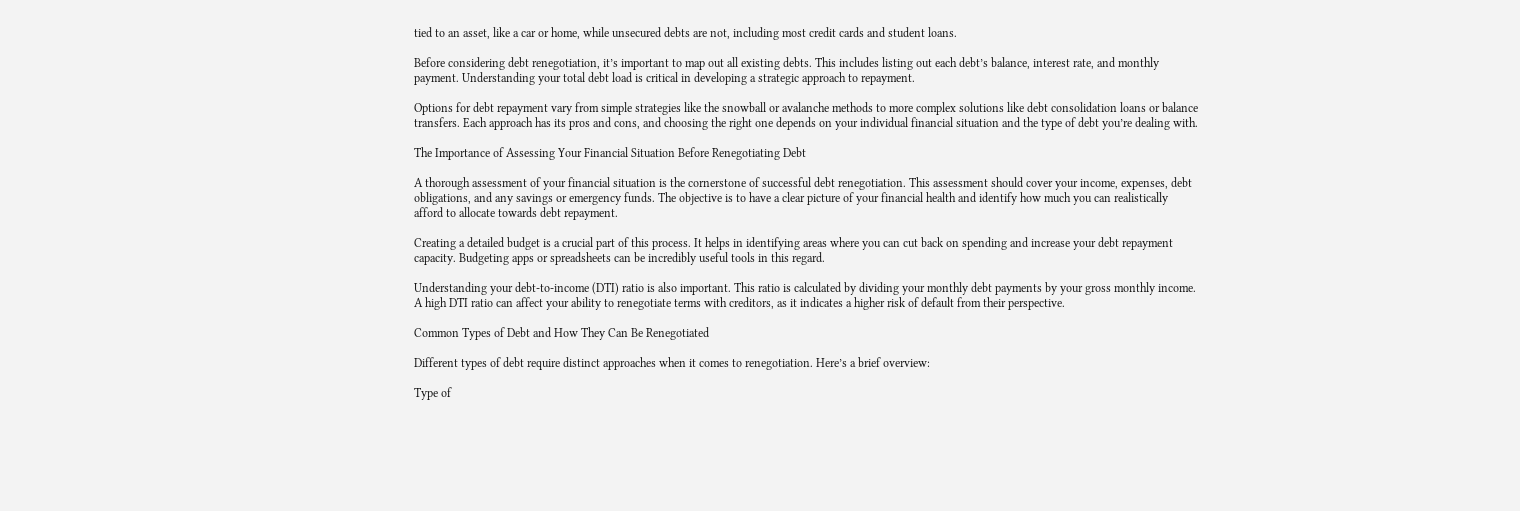tied to an asset, like a car or home, while unsecured debts are not, including most credit cards and student loans.

Before considering debt renegotiation, it’s important to map out all existing debts. This includes listing out each debt’s balance, interest rate, and monthly payment. Understanding your total debt load is critical in developing a strategic approach to repayment.

Options for debt repayment vary from simple strategies like the snowball or avalanche methods to more complex solutions like debt consolidation loans or balance transfers. Each approach has its pros and cons, and choosing the right one depends on your individual financial situation and the type of debt you’re dealing with.

The Importance of Assessing Your Financial Situation Before Renegotiating Debt

A thorough assessment of your financial situation is the cornerstone of successful debt renegotiation. This assessment should cover your income, expenses, debt obligations, and any savings or emergency funds. The objective is to have a clear picture of your financial health and identify how much you can realistically afford to allocate towards debt repayment.

Creating a detailed budget is a crucial part of this process. It helps in identifying areas where you can cut back on spending and increase your debt repayment capacity. Budgeting apps or spreadsheets can be incredibly useful tools in this regard.

Understanding your debt-to-income (DTI) ratio is also important. This ratio is calculated by dividing your monthly debt payments by your gross monthly income. A high DTI ratio can affect your ability to renegotiate terms with creditors, as it indicates a higher risk of default from their perspective.

Common Types of Debt and How They Can Be Renegotiated

Different types of debt require distinct approaches when it comes to renegotiation. Here’s a brief overview:

Type of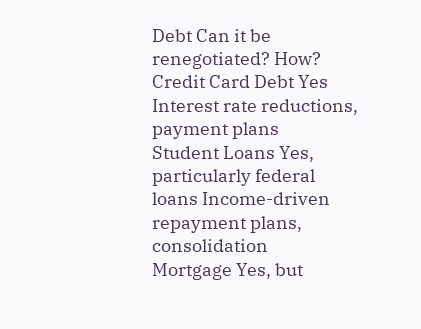Debt Can it be renegotiated? How?
Credit Card Debt Yes Interest rate reductions, payment plans
Student Loans Yes, particularly federal loans Income-driven repayment plans, consolidation
Mortgage Yes, but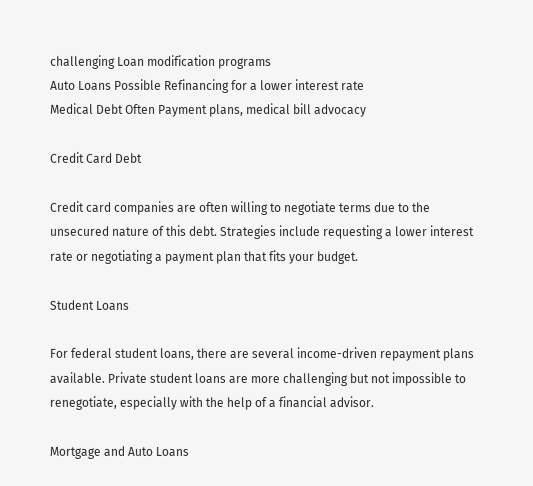challenging Loan modification programs
Auto Loans Possible Refinancing for a lower interest rate
Medical Debt Often Payment plans, medical bill advocacy

Credit Card Debt

Credit card companies are often willing to negotiate terms due to the unsecured nature of this debt. Strategies include requesting a lower interest rate or negotiating a payment plan that fits your budget.

Student Loans

For federal student loans, there are several income-driven repayment plans available. Private student loans are more challenging but not impossible to renegotiate, especially with the help of a financial advisor.

Mortgage and Auto Loans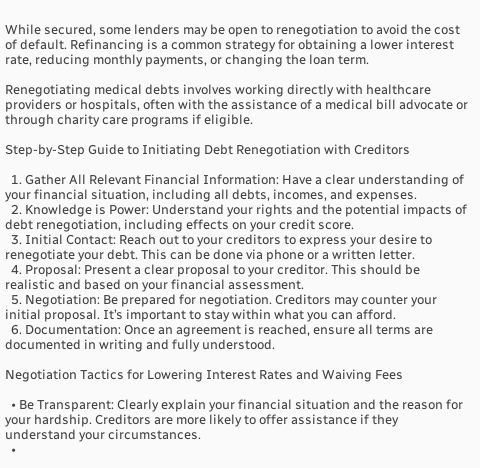While secured, some lenders may be open to renegotiation to avoid the cost of default. Refinancing is a common strategy for obtaining a lower interest rate, reducing monthly payments, or changing the loan term.

Renegotiating medical debts involves working directly with healthcare providers or hospitals, often with the assistance of a medical bill advocate or through charity care programs if eligible.

Step-by-Step Guide to Initiating Debt Renegotiation with Creditors

  1. Gather All Relevant Financial Information: Have a clear understanding of your financial situation, including all debts, incomes, and expenses.
  2. Knowledge is Power: Understand your rights and the potential impacts of debt renegotiation, including effects on your credit score.
  3. Initial Contact: Reach out to your creditors to express your desire to renegotiate your debt. This can be done via phone or a written letter.
  4. Proposal: Present a clear proposal to your creditor. This should be realistic and based on your financial assessment.
  5. Negotiation: Be prepared for negotiation. Creditors may counter your initial proposal. It’s important to stay within what you can afford.
  6. Documentation: Once an agreement is reached, ensure all terms are documented in writing and fully understood.

Negotiation Tactics for Lowering Interest Rates and Waiving Fees

  • Be Transparent: Clearly explain your financial situation and the reason for your hardship. Creditors are more likely to offer assistance if they understand your circumstances.
  •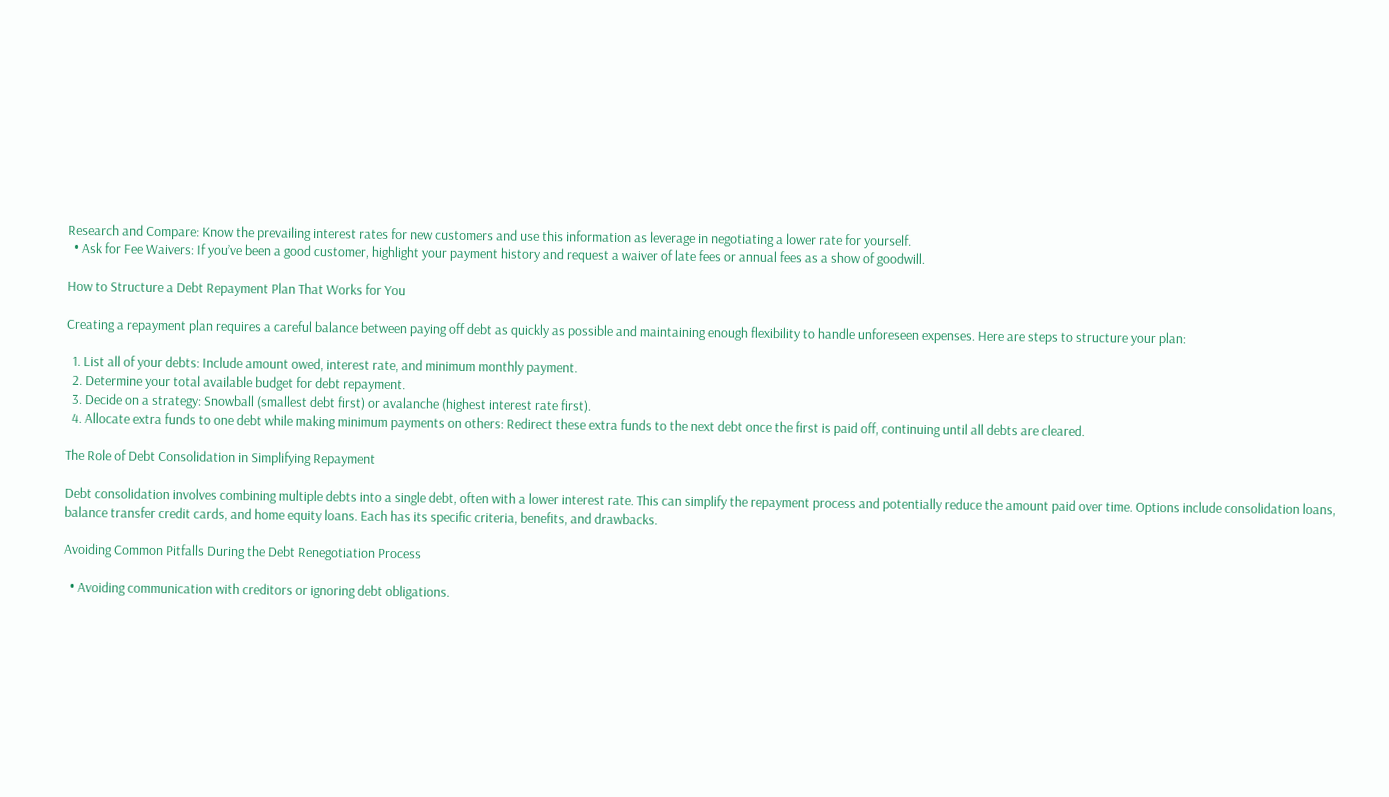Research and Compare: Know the prevailing interest rates for new customers and use this information as leverage in negotiating a lower rate for yourself.
  • Ask for Fee Waivers: If you’ve been a good customer, highlight your payment history and request a waiver of late fees or annual fees as a show of goodwill.

How to Structure a Debt Repayment Plan That Works for You

Creating a repayment plan requires a careful balance between paying off debt as quickly as possible and maintaining enough flexibility to handle unforeseen expenses. Here are steps to structure your plan:

  1. List all of your debts: Include amount owed, interest rate, and minimum monthly payment.
  2. Determine your total available budget for debt repayment.
  3. Decide on a strategy: Snowball (smallest debt first) or avalanche (highest interest rate first).
  4. Allocate extra funds to one debt while making minimum payments on others: Redirect these extra funds to the next debt once the first is paid off, continuing until all debts are cleared.

The Role of Debt Consolidation in Simplifying Repayment

Debt consolidation involves combining multiple debts into a single debt, often with a lower interest rate. This can simplify the repayment process and potentially reduce the amount paid over time. Options include consolidation loans, balance transfer credit cards, and home equity loans. Each has its specific criteria, benefits, and drawbacks.

Avoiding Common Pitfalls During the Debt Renegotiation Process

  • Avoiding communication with creditors or ignoring debt obligations.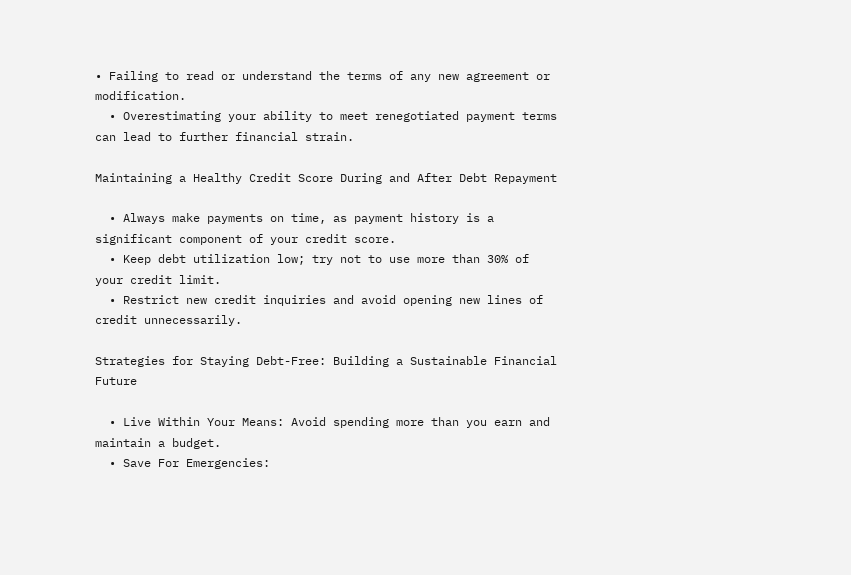• Failing to read or understand the terms of any new agreement or modification.
  • Overestimating your ability to meet renegotiated payment terms can lead to further financial strain.

Maintaining a Healthy Credit Score During and After Debt Repayment

  • Always make payments on time, as payment history is a significant component of your credit score.
  • Keep debt utilization low; try not to use more than 30% of your credit limit.
  • Restrict new credit inquiries and avoid opening new lines of credit unnecessarily.

Strategies for Staying Debt-Free: Building a Sustainable Financial Future

  • Live Within Your Means: Avoid spending more than you earn and maintain a budget.
  • Save For Emergencies: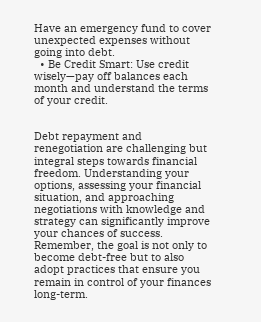Have an emergency fund to cover unexpected expenses without going into debt.
  • Be Credit Smart: Use credit wisely—pay off balances each month and understand the terms of your credit.


Debt repayment and renegotiation are challenging but integral steps towards financial freedom. Understanding your options, assessing your financial situation, and approaching negotiations with knowledge and strategy can significantly improve your chances of success. Remember, the goal is not only to become debt-free but to also adopt practices that ensure you remain in control of your finances long-term.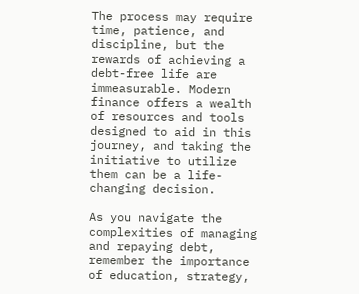The process may require time, patience, and discipline, but the rewards of achieving a debt-free life are immeasurable. Modern finance offers a wealth of resources and tools designed to aid in this journey, and taking the initiative to utilize them can be a life-changing decision.

As you navigate the complexities of managing and repaying debt, remember the importance of education, strategy,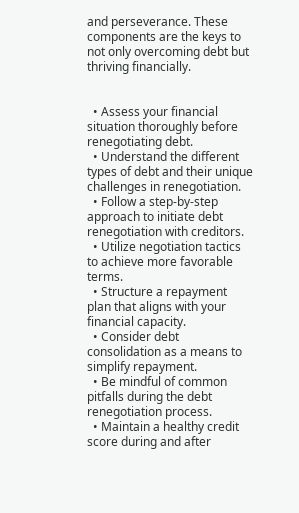and perseverance. These components are the keys to not only overcoming debt but thriving financially.


  • Assess your financial situation thoroughly before renegotiating debt.
  • Understand the different types of debt and their unique challenges in renegotiation.
  • Follow a step-by-step approach to initiate debt renegotiation with creditors.
  • Utilize negotiation tactics to achieve more favorable terms.
  • Structure a repayment plan that aligns with your financial capacity.
  • Consider debt consolidation as a means to simplify repayment.
  • Be mindful of common pitfalls during the debt renegotiation process.
  • Maintain a healthy credit score during and after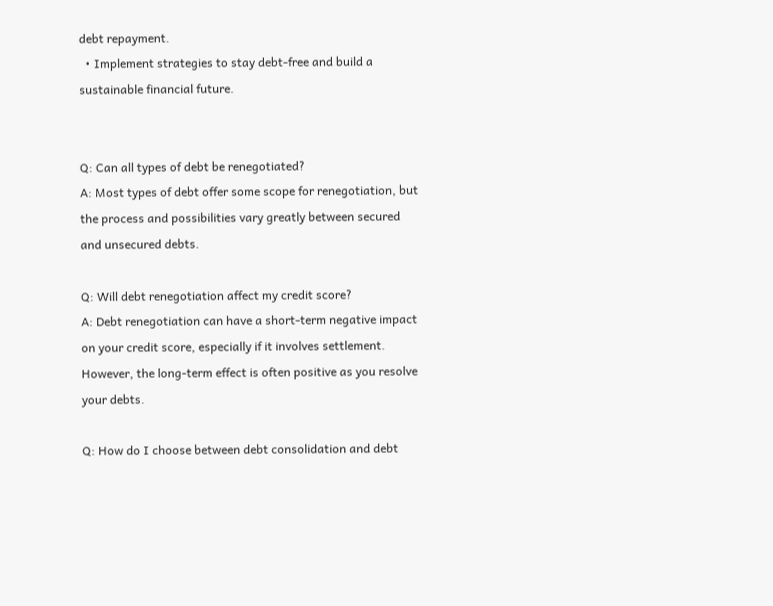debt repayment.
  • Implement strategies to stay debt-free and build a sustainable financial future.


Q: Can all types of debt be renegotiated?
A: Most types of debt offer some scope for renegotiation, but the process and possibilities vary greatly between secured and unsecured debts.

Q: Will debt renegotiation affect my credit score?
A: Debt renegotiation can have a short-term negative impact on your credit score, especially if it involves settlement. However, the long-term effect is often positive as you resolve your debts.

Q: How do I choose between debt consolidation and debt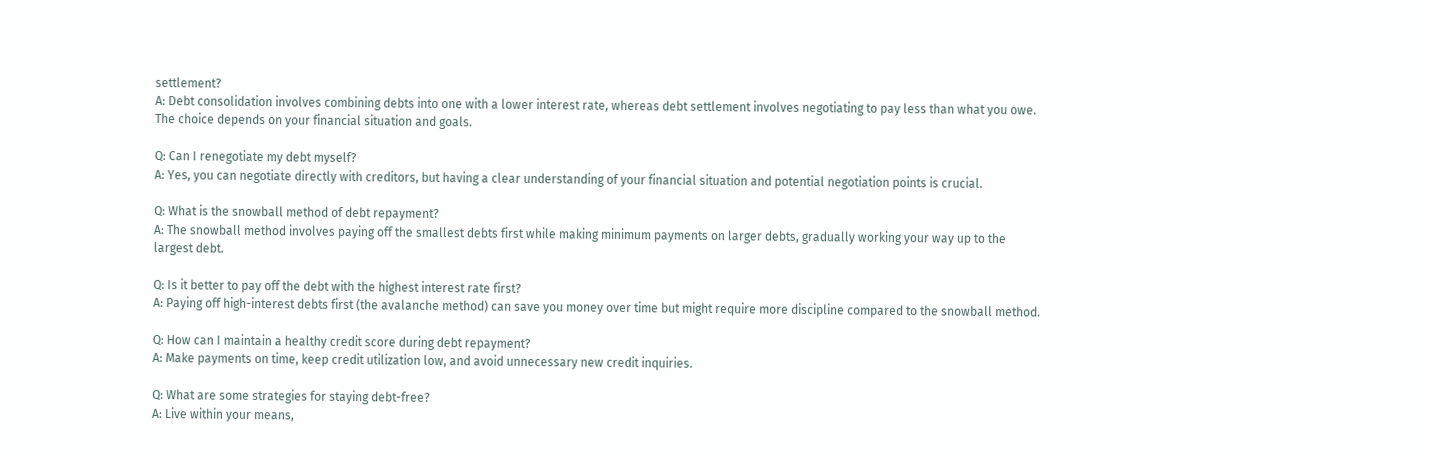settlement?
A: Debt consolidation involves combining debts into one with a lower interest rate, whereas debt settlement involves negotiating to pay less than what you owe. The choice depends on your financial situation and goals.

Q: Can I renegotiate my debt myself?
A: Yes, you can negotiate directly with creditors, but having a clear understanding of your financial situation and potential negotiation points is crucial.

Q: What is the snowball method of debt repayment?
A: The snowball method involves paying off the smallest debts first while making minimum payments on larger debts, gradually working your way up to the largest debt.

Q: Is it better to pay off the debt with the highest interest rate first?
A: Paying off high-interest debts first (the avalanche method) can save you money over time but might require more discipline compared to the snowball method.

Q: How can I maintain a healthy credit score during debt repayment?
A: Make payments on time, keep credit utilization low, and avoid unnecessary new credit inquiries.

Q: What are some strategies for staying debt-free?
A: Live within your means,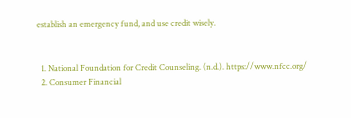establish an emergency fund, and use credit wisely.


  1. National Foundation for Credit Counseling. (n.d.). https://www.nfcc.org/
  2. Consumer Financial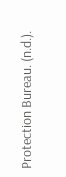Protection Bureau. (n.d.).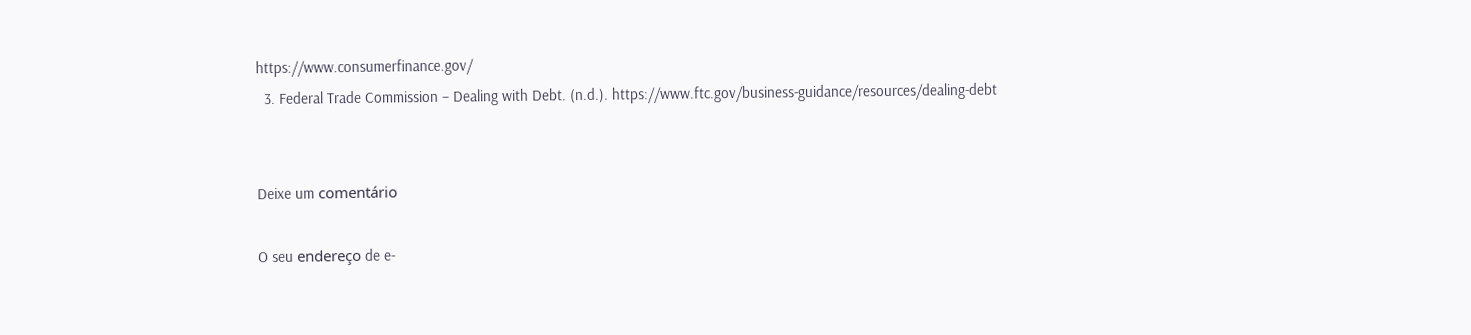https://www.consumerfinance.gov/
  3. Federal Trade Commission – Dealing with Debt. (n.d.). https://www.ftc.gov/business-guidance/resources/dealing-debt


Deixe um comentário

O seu endereço de e-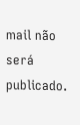mail não será publicado.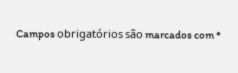Campos obrigatórios são marcados com *